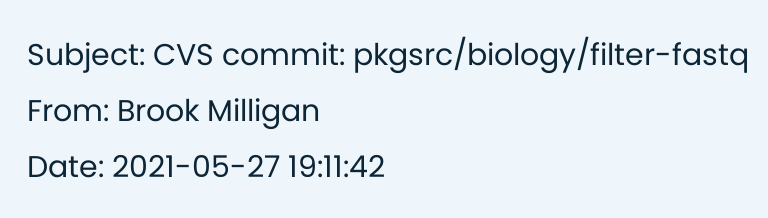Subject: CVS commit: pkgsrc/biology/filter-fastq
From: Brook Milligan
Date: 2021-05-27 19:11:42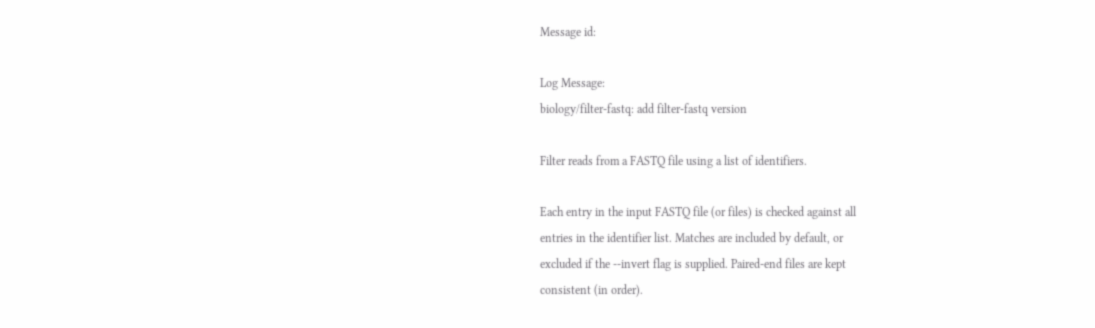Message id:

Log Message:
biology/filter-fastq: add filter-fastq version

Filter reads from a FASTQ file using a list of identifiers.

Each entry in the input FASTQ file (or files) is checked against all
entries in the identifier list. Matches are included by default, or
excluded if the --invert flag is supplied. Paired-end files are kept
consistent (in order).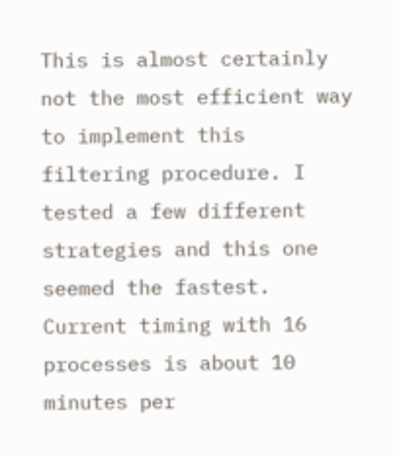This is almost certainly not the most efficient way to implement this
filtering procedure. I tested a few different strategies and this one
seemed the fastest. Current timing with 16 processes is about 10
minutes per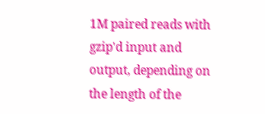1M paired reads with gzip'd input and output, depending on
the length of the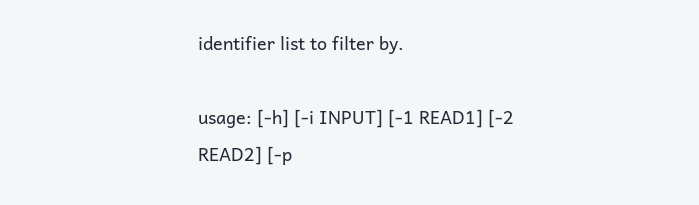identifier list to filter by.

usage: [-h] [-i INPUT] [-1 READ1] [-2 READ2] [-p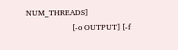NUM_THREADS]
                       [-o OUTPUT] [-f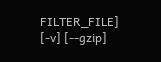FILTER_FILE] [-v] [--gzip]